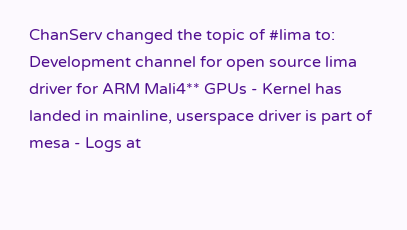ChanServ changed the topic of #lima to: Development channel for open source lima driver for ARM Mali4** GPUs - Kernel has landed in mainline, userspace driver is part of mesa - Logs at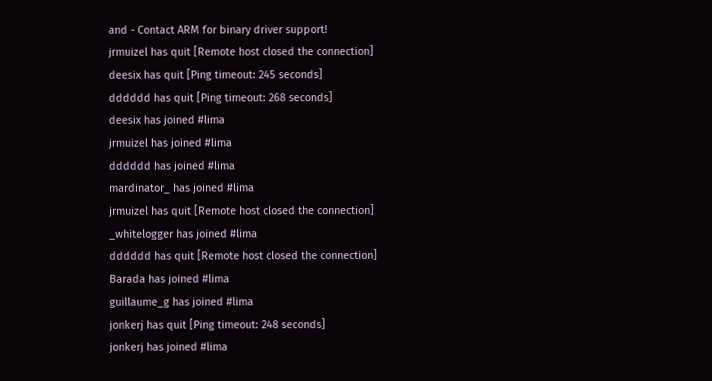and - Contact ARM for binary driver support!
jrmuizel has quit [Remote host closed the connection]
deesix has quit [Ping timeout: 245 seconds]
dddddd has quit [Ping timeout: 268 seconds]
deesix has joined #lima
jrmuizel has joined #lima
dddddd has joined #lima
mardinator_ has joined #lima
jrmuizel has quit [Remote host closed the connection]
_whitelogger has joined #lima
dddddd has quit [Remote host closed the connection]
Barada has joined #lima
guillaume_g has joined #lima
jonkerj has quit [Ping timeout: 248 seconds]
jonkerj has joined #lima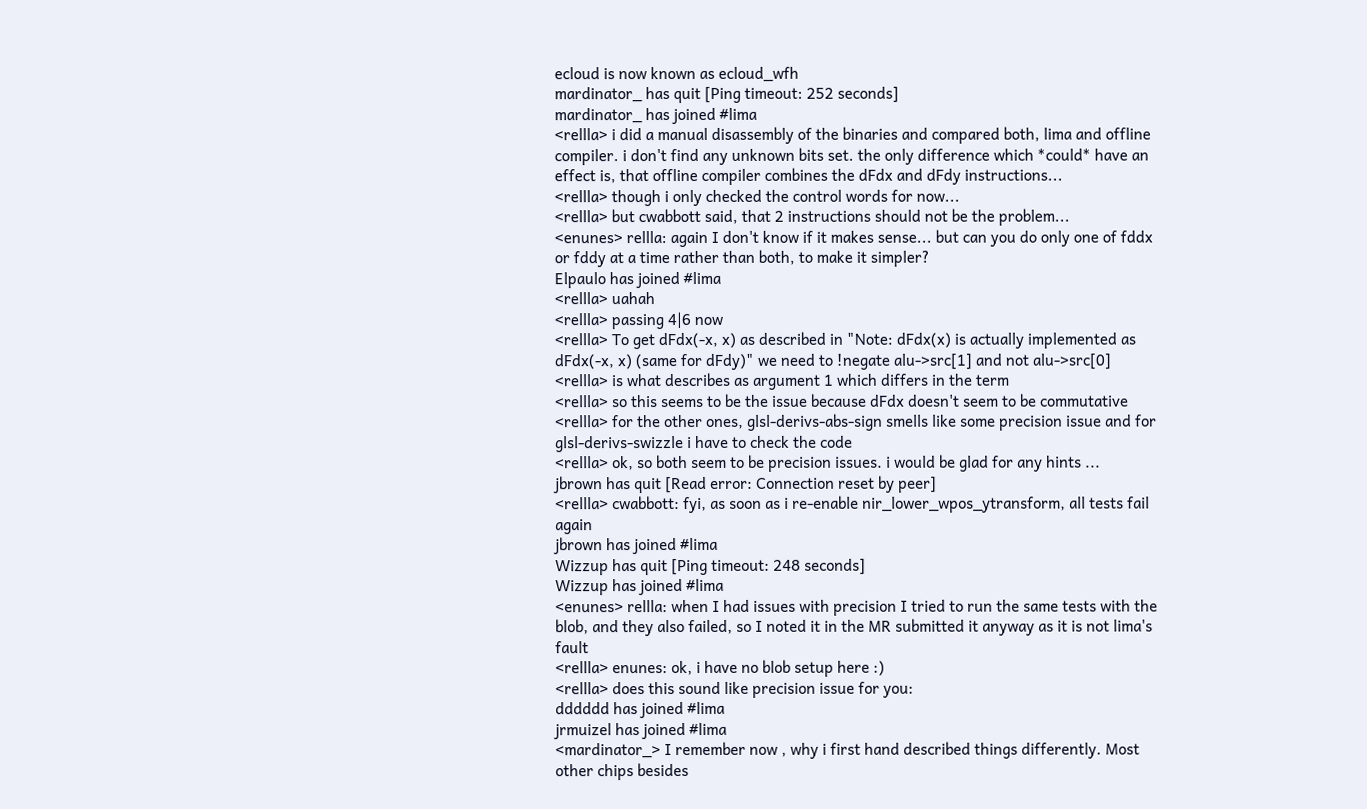ecloud is now known as ecloud_wfh
mardinator_ has quit [Ping timeout: 252 seconds]
mardinator_ has joined #lima
<rellla> i did a manual disassembly of the binaries and compared both, lima and offline compiler. i don't find any unknown bits set. the only difference which *could* have an effect is, that offline compiler combines the dFdx and dFdy instructions...
<rellla> though i only checked the control words for now...
<rellla> but cwabbott said, that 2 instructions should not be the problem...
<enunes> rellla: again I don't know if it makes sense... but can you do only one of fddx or fddy at a time rather than both, to make it simpler?
Elpaulo has joined #lima
<rellla> uahah
<rellla> passing 4|6 now
<rellla> To get dFdx(-x, x) as described in "Note: dFdx(x) is actually implemented as dFdx(-x, x) (same for dFdy)" we need to !negate alu->src[1] and not alu->src[0]
<rellla> is what describes as argument 1 which differs in the term
<rellla> so this seems to be the issue because dFdx doesn't seem to be commutative
<rellla> for the other ones, glsl-derivs-abs-sign smells like some precision issue and for glsl-derivs-swizzle i have to check the code
<rellla> ok, so both seem to be precision issues. i would be glad for any hints ...
jbrown has quit [Read error: Connection reset by peer]
<rellla> cwabbott: fyi, as soon as i re-enable nir_lower_wpos_ytransform, all tests fail again
jbrown has joined #lima
Wizzup has quit [Ping timeout: 248 seconds]
Wizzup has joined #lima
<enunes> rellla: when I had issues with precision I tried to run the same tests with the blob, and they also failed, so I noted it in the MR submitted it anyway as it is not lima's fault
<rellla> enunes: ok, i have no blob setup here :)
<rellla> does this sound like precision issue for you:
dddddd has joined #lima
jrmuizel has joined #lima
<mardinator_> I remember now , why i first hand described things differently. Most other chips besides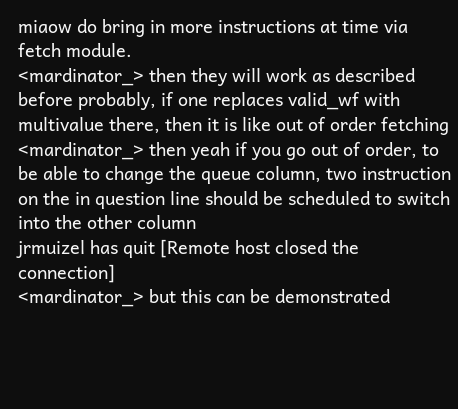miaow do bring in more instructions at time via fetch module.
<mardinator_> then they will work as described before probably, if one replaces valid_wf with multivalue there, then it is like out of order fetching
<mardinator_> then yeah if you go out of order, to be able to change the queue column, two instruction on the in question line should be scheduled to switch into the other column
jrmuizel has quit [Remote host closed the connection]
<mardinator_> but this can be demonstrated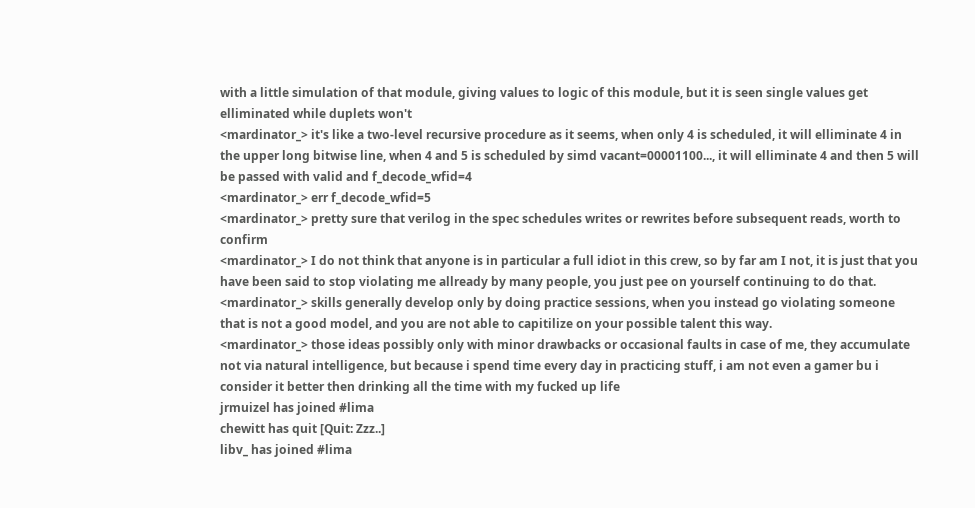with a little simulation of that module, giving values to logic of this module, but it is seen single values get elliminated while duplets won't
<mardinator_> it's like a two-level recursive procedure as it seems, when only 4 is scheduled, it will elliminate 4 in the upper long bitwise line, when 4 and 5 is scheduled by simd vacant=00001100..., it will elliminate 4 and then 5 will be passed with valid and f_decode_wfid=4
<mardinator_> err f_decode_wfid=5
<mardinator_> pretty sure that verilog in the spec schedules writes or rewrites before subsequent reads, worth to confirm
<mardinator_> I do not think that anyone is in particular a full idiot in this crew, so by far am I not, it is just that you have been said to stop violating me allready by many people, you just pee on yourself continuing to do that.
<mardinator_> skills generally develop only by doing practice sessions, when you instead go violating someone that is not a good model, and you are not able to capitilize on your possible talent this way.
<mardinator_> those ideas possibly only with minor drawbacks or occasional faults in case of me, they accumulate not via natural intelligence, but because i spend time every day in practicing stuff, i am not even a gamer bu i consider it better then drinking all the time with my fucked up life
jrmuizel has joined #lima
chewitt has quit [Quit: Zzz..]
libv_ has joined #lima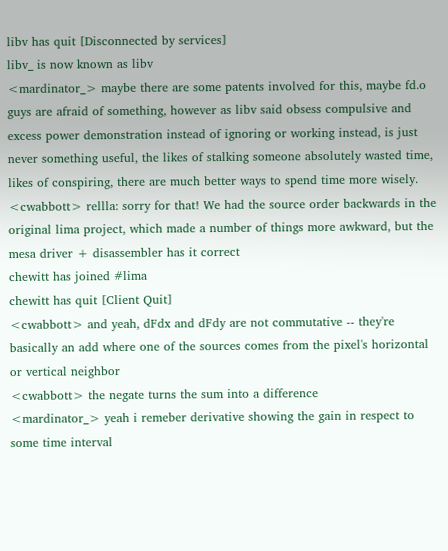libv has quit [Disconnected by services]
libv_ is now known as libv
<mardinator_> maybe there are some patents involved for this, maybe fd.o guys are afraid of something, however as libv said obsess compulsive and excess power demonstration instead of ignoring or working instead, is just never something useful, the likes of stalking someone absolutely wasted time, likes of conspiring, there are much better ways to spend time more wisely.
<cwabbott> rellla: sorry for that! We had the source order backwards in the original lima project, which made a number of things more awkward, but the mesa driver + disassembler has it correct
chewitt has joined #lima
chewitt has quit [Client Quit]
<cwabbott> and yeah, dFdx and dFdy are not commutative -- they're basically an add where one of the sources comes from the pixel's horizontal or vertical neighbor
<cwabbott> the negate turns the sum into a difference
<mardinator_> yeah i remeber derivative showing the gain in respect to some time interval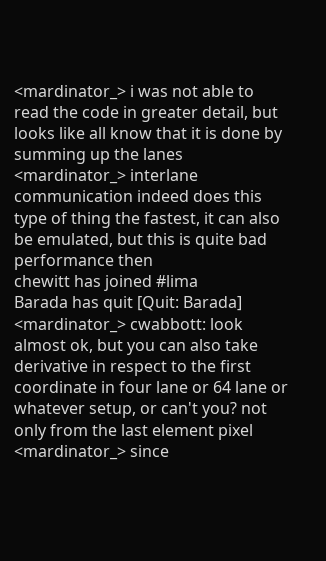<mardinator_> i was not able to read the code in greater detail, but looks like all know that it is done by summing up the lanes
<mardinator_> interlane communication indeed does this type of thing the fastest, it can also be emulated, but this is quite bad performance then
chewitt has joined #lima
Barada has quit [Quit: Barada]
<mardinator_> cwabbott: look almost ok, but you can also take derivative in respect to the first coordinate in four lane or 64 lane or whatever setup, or can't you? not only from the last element pixel
<mardinator_> since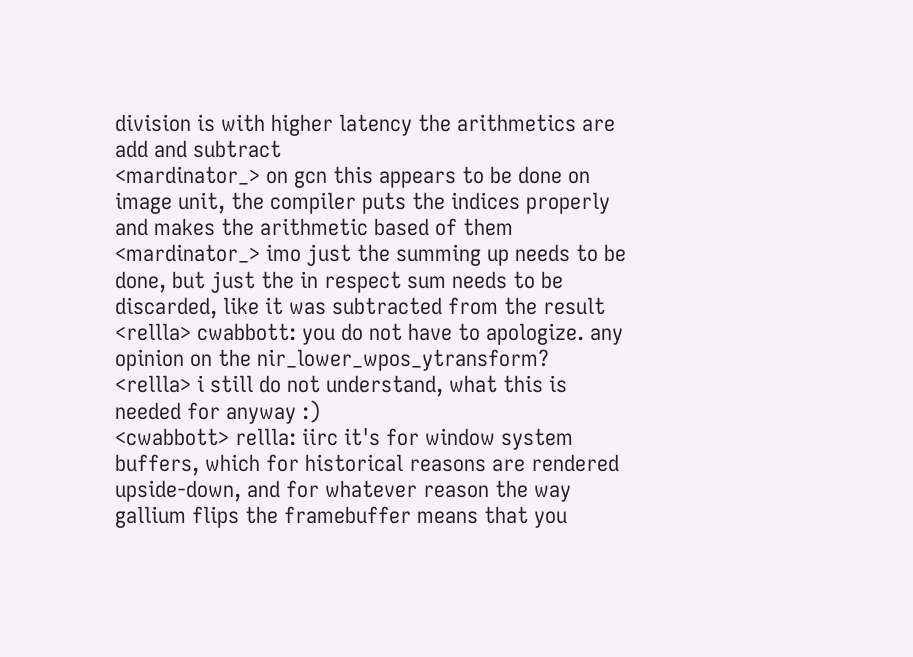division is with higher latency the arithmetics are add and subtract
<mardinator_> on gcn this appears to be done on image unit, the compiler puts the indices properly and makes the arithmetic based of them
<mardinator_> imo just the summing up needs to be done, but just the in respect sum needs to be discarded, like it was subtracted from the result
<rellla> cwabbott: you do not have to apologize. any opinion on the nir_lower_wpos_ytransform?
<rellla> i still do not understand, what this is needed for anyway :)
<cwabbott> rellla: iirc it's for window system buffers, which for historical reasons are rendered upside-down, and for whatever reason the way gallium flips the framebuffer means that you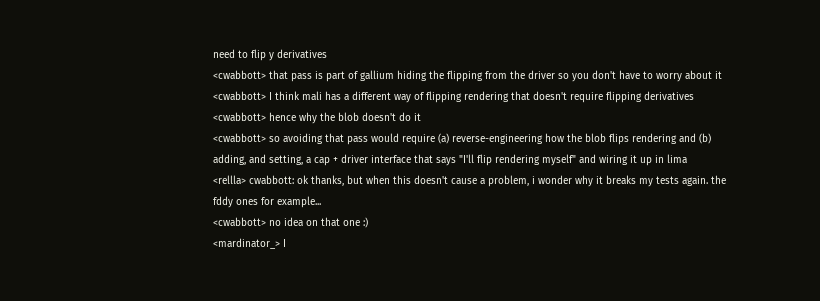need to flip y derivatives
<cwabbott> that pass is part of gallium hiding the flipping from the driver so you don't have to worry about it
<cwabbott> I think mali has a different way of flipping rendering that doesn't require flipping derivatives
<cwabbott> hence why the blob doesn't do it
<cwabbott> so avoiding that pass would require (a) reverse-engineering how the blob flips rendering and (b) adding, and setting, a cap + driver interface that says "I'll flip rendering myself" and wiring it up in lima
<rellla> cwabbott: ok thanks, but when this doesn't cause a problem, i wonder why it breaks my tests again. the fddy ones for example...
<cwabbott> no idea on that one :)
<mardinator_> I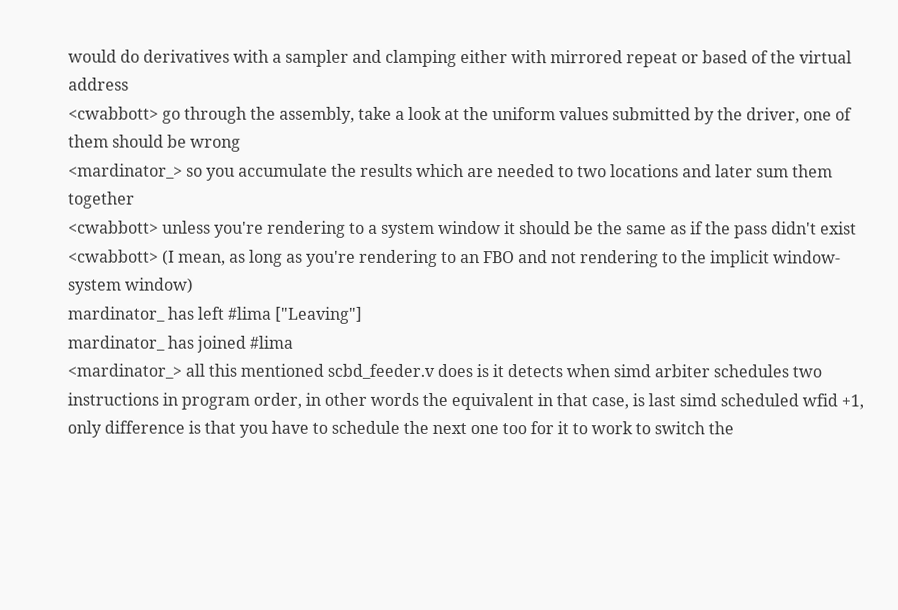would do derivatives with a sampler and clamping either with mirrored repeat or based of the virtual address
<cwabbott> go through the assembly, take a look at the uniform values submitted by the driver, one of them should be wrong
<mardinator_> so you accumulate the results which are needed to two locations and later sum them together
<cwabbott> unless you're rendering to a system window it should be the same as if the pass didn't exist
<cwabbott> (I mean, as long as you're rendering to an FBO and not rendering to the implicit window-system window)
mardinator_ has left #lima ["Leaving"]
mardinator_ has joined #lima
<mardinator_> all this mentioned scbd_feeder.v does is it detects when simd arbiter schedules two instructions in program order, in other words the equivalent in that case, is last simd scheduled wfid +1, only difference is that you have to schedule the next one too for it to work to switch the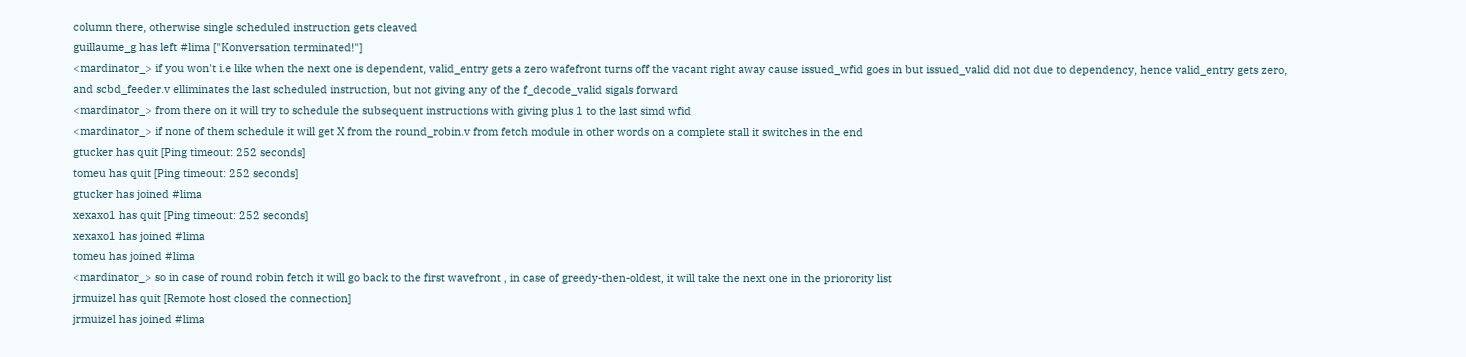column there, otherwise single scheduled instruction gets cleaved
guillaume_g has left #lima ["Konversation terminated!"]
<mardinator_> if you won't i.e like when the next one is dependent, valid_entry gets a zero wafefront turns off the vacant right away cause issued_wfid goes in but issued_valid did not due to dependency, hence valid_entry gets zero, and scbd_feeder.v elliminates the last scheduled instruction, but not giving any of the f_decode_valid sigals forward
<mardinator_> from there on it will try to schedule the subsequent instructions with giving plus 1 to the last simd wfid
<mardinator_> if none of them schedule it will get X from the round_robin.v from fetch module in other words on a complete stall it switches in the end
gtucker has quit [Ping timeout: 252 seconds]
tomeu has quit [Ping timeout: 252 seconds]
gtucker has joined #lima
xexaxo1 has quit [Ping timeout: 252 seconds]
xexaxo1 has joined #lima
tomeu has joined #lima
<mardinator_> so in case of round robin fetch it will go back to the first wavefront , in case of greedy-then-oldest, it will take the next one in the priorority list
jrmuizel has quit [Remote host closed the connection]
jrmuizel has joined #lima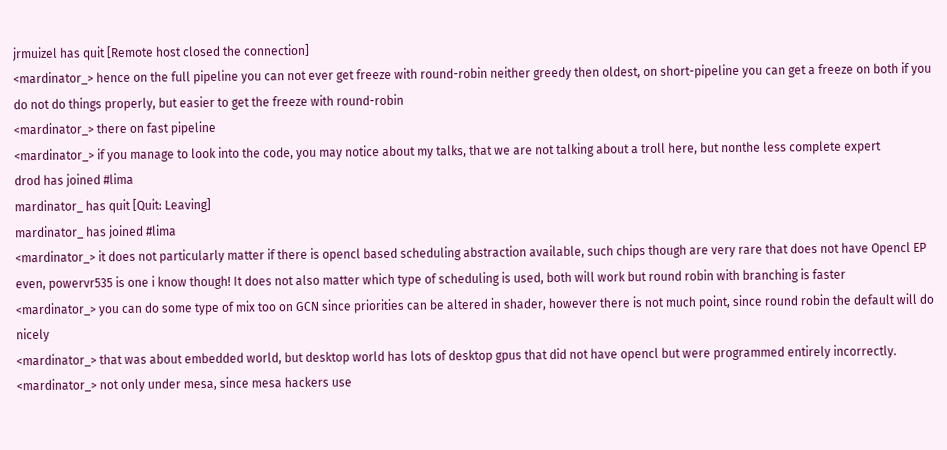jrmuizel has quit [Remote host closed the connection]
<mardinator_> hence on the full pipeline you can not ever get freeze with round-robin neither greedy then oldest, on short-pipeline you can get a freeze on both if you do not do things properly, but easier to get the freeze with round-robin
<mardinator_> there on fast pipeline
<mardinator_> if you manage to look into the code, you may notice about my talks, that we are not talking about a troll here, but nonthe less complete expert
drod has joined #lima
mardinator_ has quit [Quit: Leaving]
mardinator_ has joined #lima
<mardinator_> it does not particularly matter if there is opencl based scheduling abstraction available, such chips though are very rare that does not have Opencl EP even, powervr535 is one i know though! It does not also matter which type of scheduling is used, both will work but round robin with branching is faster
<mardinator_> you can do some type of mix too on GCN since priorities can be altered in shader, however there is not much point, since round robin the default will do nicely
<mardinator_> that was about embedded world, but desktop world has lots of desktop gpus that did not have opencl but were programmed entirely incorrectly.
<mardinator_> not only under mesa, since mesa hackers use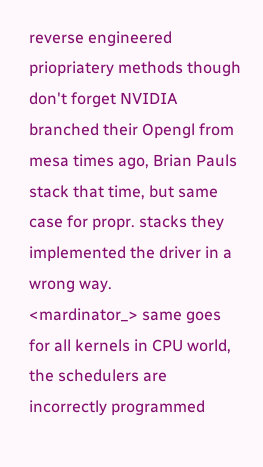reverse engineered priopriatery methods though don't forget NVIDIA branched their Opengl from mesa times ago, Brian Pauls stack that time, but same case for propr. stacks they implemented the driver in a wrong way.
<mardinator_> same goes for all kernels in CPU world, the schedulers are incorrectly programmed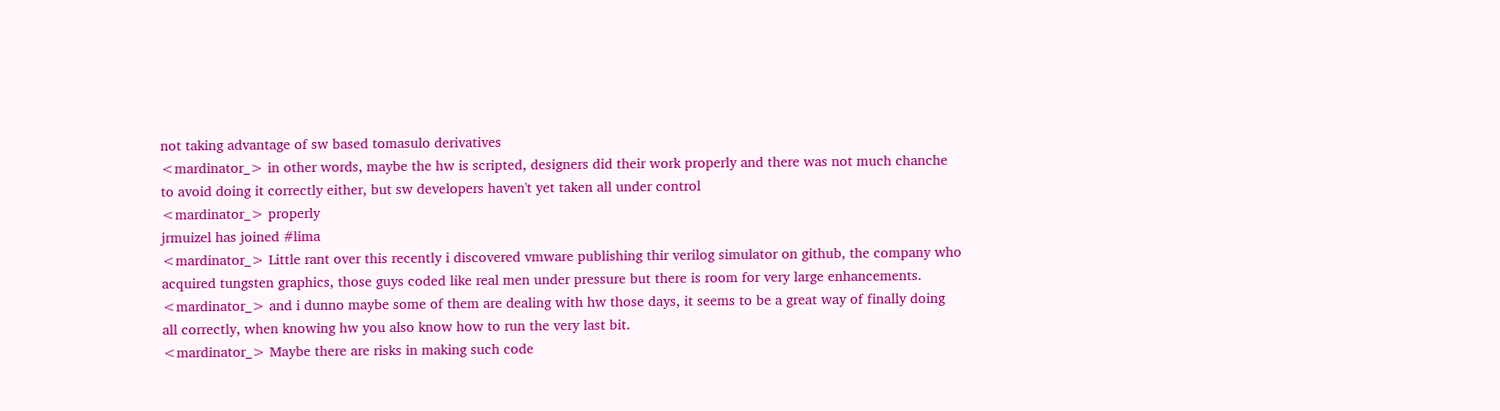not taking advantage of sw based tomasulo derivatives
<mardinator_> in other words, maybe the hw is scripted, designers did their work properly and there was not much chanche to avoid doing it correctly either, but sw developers haven't yet taken all under control
<mardinator_> properly
jrmuizel has joined #lima
<mardinator_> Little rant over this recently i discovered vmware publishing thir verilog simulator on github, the company who acquired tungsten graphics, those guys coded like real men under pressure but there is room for very large enhancements.
<mardinator_> and i dunno maybe some of them are dealing with hw those days, it seems to be a great way of finally doing all correctly, when knowing hw you also know how to run the very last bit.
<mardinator_> Maybe there are risks in making such code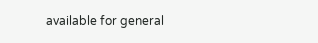available for general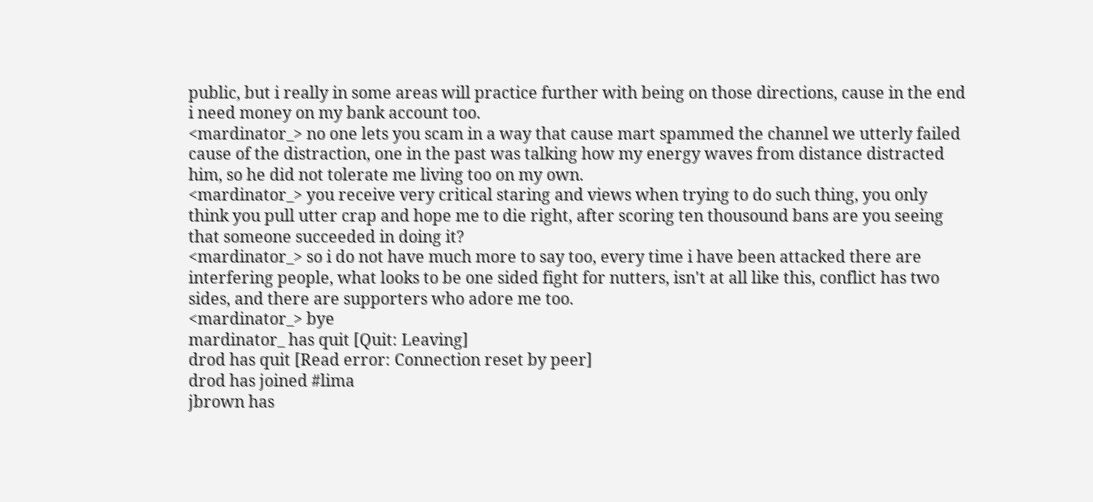public, but i really in some areas will practice further with being on those directions, cause in the end i need money on my bank account too.
<mardinator_> no one lets you scam in a way that cause mart spammed the channel we utterly failed cause of the distraction, one in the past was talking how my energy waves from distance distracted him, so he did not tolerate me living too on my own.
<mardinator_> you receive very critical staring and views when trying to do such thing, you only think you pull utter crap and hope me to die right, after scoring ten thousound bans are you seeing that someone succeeded in doing it?
<mardinator_> so i do not have much more to say too, every time i have been attacked there are interfering people, what looks to be one sided fight for nutters, isn't at all like this, conflict has two sides, and there are supporters who adore me too.
<mardinator_> bye
mardinator_ has quit [Quit: Leaving]
drod has quit [Read error: Connection reset by peer]
drod has joined #lima
jbrown has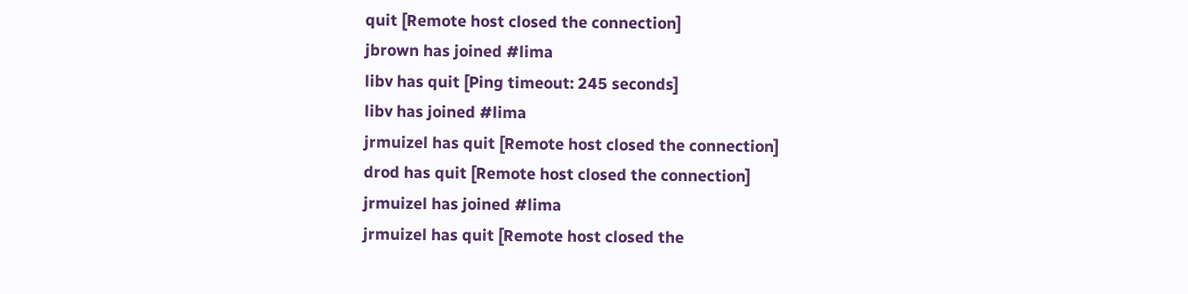quit [Remote host closed the connection]
jbrown has joined #lima
libv has quit [Ping timeout: 245 seconds]
libv has joined #lima
jrmuizel has quit [Remote host closed the connection]
drod has quit [Remote host closed the connection]
jrmuizel has joined #lima
jrmuizel has quit [Remote host closed the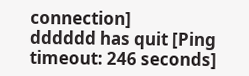connection]
dddddd has quit [Ping timeout: 246 seconds]